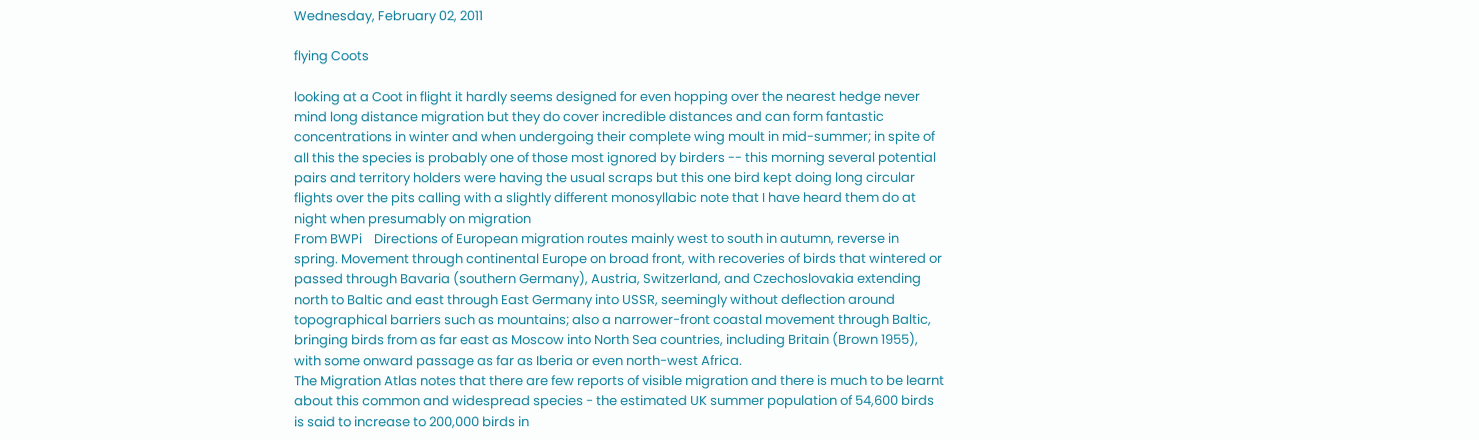Wednesday, February 02, 2011

flying Coots

looking at a Coot in flight it hardly seems designed for even hopping over the nearest hedge never mind long distance migration but they do cover incredible distances and can form fantastic concentrations in winter and when undergoing their complete wing moult in mid-summer; in spite of all this the species is probably one of those most ignored by birders -- this morning several potential pairs and territory holders were having the usual scraps but this one bird kept doing long circular flights over the pits calling with a slightly different monosyllabic note that I have heard them do at night when presumably on migration
From BWPi    Directions of European migration routes mainly west to south in autumn, reverse in spring. Movement through continental Europe on broad front, with recoveries of birds that wintered or passed through Bavaria (southern Germany), Austria, Switzerland, and Czechoslovakia extending north to Baltic and east through East Germany into USSR, seemingly without deflection around topographical barriers such as mountains; also a narrower-front coastal movement through Baltic, bringing birds from as far east as Moscow into North Sea countries, including Britain (Brown 1955), with some onward passage as far as Iberia or even north-west Africa.
The Migration Atlas notes that there are few reports of visible migration and there is much to be learnt about this common and widespread species - the estimated UK summer population of 54,600 birds is said to increase to 200,000 birds in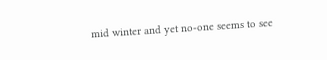mid winter and yet no-one seems to see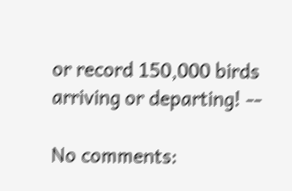or record 150,000 birds arriving or departing! --

No comments: